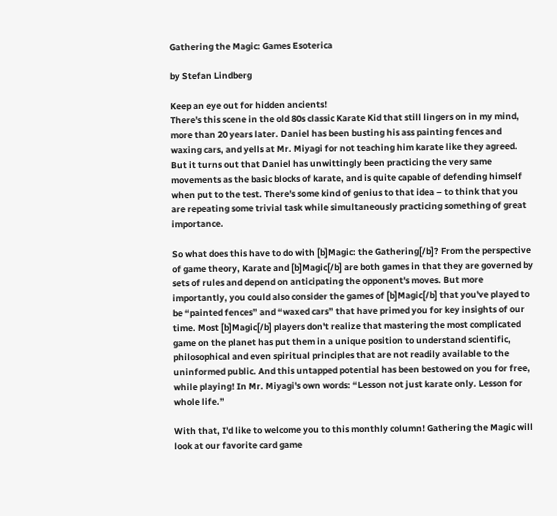Gathering the Magic: Games Esoterica

by Stefan Lindberg

Keep an eye out for hidden ancients!
There's this scene in the old 80s classic Karate Kid that still lingers on in my mind, more than 20 years later. Daniel has been busting his ass painting fences and waxing cars, and yells at Mr. Miyagi for not teaching him karate like they agreed. But it turns out that Daniel has unwittingly been practicing the very same movements as the basic blocks of karate, and is quite capable of defending himself when put to the test. There's some kind of genius to that idea – to think that you are repeating some trivial task while simultaneously practicing something of great importance.

So what does this have to do with [b]Magic: the Gathering[/b]? From the perspective of game theory, Karate and [b]Magic[/b] are both games in that they are governed by sets of rules and depend on anticipating the opponent's moves. But more importantly, you could also consider the games of [b]Magic[/b] that you've played to be “painted fences” and “waxed cars” that have primed you for key insights of our time. Most [b]Magic[/b] players don't realize that mastering the most complicated game on the planet has put them in a unique position to understand scientific, philosophical and even spiritual principles that are not readily available to the uninformed public. And this untapped potential has been bestowed on you for free, while playing! In Mr. Miyagi's own words: “Lesson not just karate only. Lesson for whole life.”

With that, I'd like to welcome you to this monthly column! Gathering the Magic will look at our favorite card game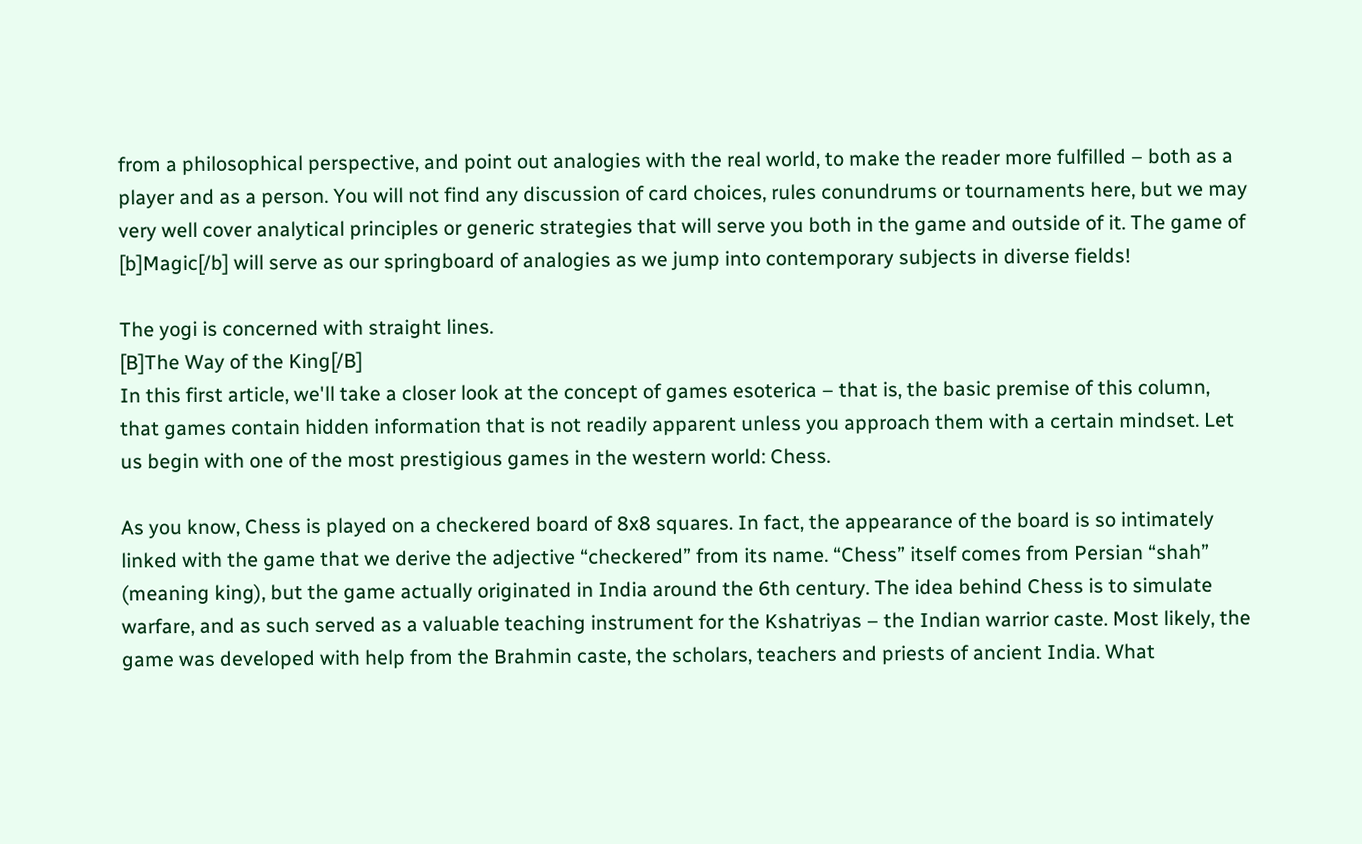from a philosophical perspective, and point out analogies with the real world, to make the reader more fulfilled – both as a player and as a person. You will not find any discussion of card choices, rules conundrums or tournaments here, but we may very well cover analytical principles or generic strategies that will serve you both in the game and outside of it. The game of [b]Magic[/b] will serve as our springboard of analogies as we jump into contemporary subjects in diverse fields!

The yogi is concerned with straight lines.
[B]The Way of the King[/B]
In this first article, we'll take a closer look at the concept of games esoterica – that is, the basic premise of this column, that games contain hidden information that is not readily apparent unless you approach them with a certain mindset. Let us begin with one of the most prestigious games in the western world: Chess.

As you know, Chess is played on a checkered board of 8x8 squares. In fact, the appearance of the board is so intimately linked with the game that we derive the adjective “checkered” from its name. “Chess” itself comes from Persian “shah” (meaning king), but the game actually originated in India around the 6th century. The idea behind Chess is to simulate warfare, and as such served as a valuable teaching instrument for the Kshatriyas – the Indian warrior caste. Most likely, the game was developed with help from the Brahmin caste, the scholars, teachers and priests of ancient India. What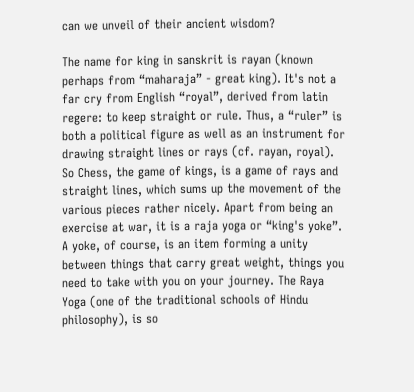can we unveil of their ancient wisdom?

The name for king in sanskrit is rayan (known perhaps from “maharaja” - great king). It's not a far cry from English “royal”, derived from latin regere: to keep straight or rule. Thus, a “ruler” is both a political figure as well as an instrument for drawing straight lines or rays (cf. rayan, royal). So Chess, the game of kings, is a game of rays and straight lines, which sums up the movement of the various pieces rather nicely. Apart from being an exercise at war, it is a raja yoga or “king's yoke”. A yoke, of course, is an item forming a unity between things that carry great weight, things you need to take with you on your journey. The Raya Yoga (one of the traditional schools of Hindu philosophy), is so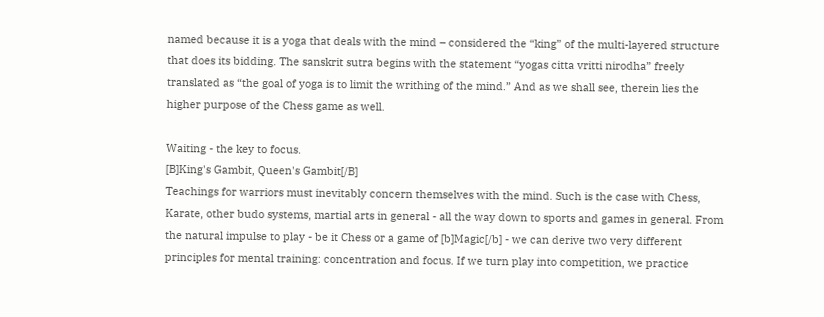named because it is a yoga that deals with the mind – considered the “king” of the multi-layered structure that does its bidding. The sanskrit sutra begins with the statement “yogas citta vritti nirodha” freely translated as “the goal of yoga is to limit the writhing of the mind.” And as we shall see, therein lies the higher purpose of the Chess game as well.

Waiting - the key to focus.
[B]King's Gambit, Queen's Gambit[/B]
Teachings for warriors must inevitably concern themselves with the mind. Such is the case with Chess, Karate, other budo systems, martial arts in general - all the way down to sports and games in general. From the natural impulse to play - be it Chess or a game of [b]Magic[/b] - we can derive two very different principles for mental training: concentration and focus. If we turn play into competition, we practice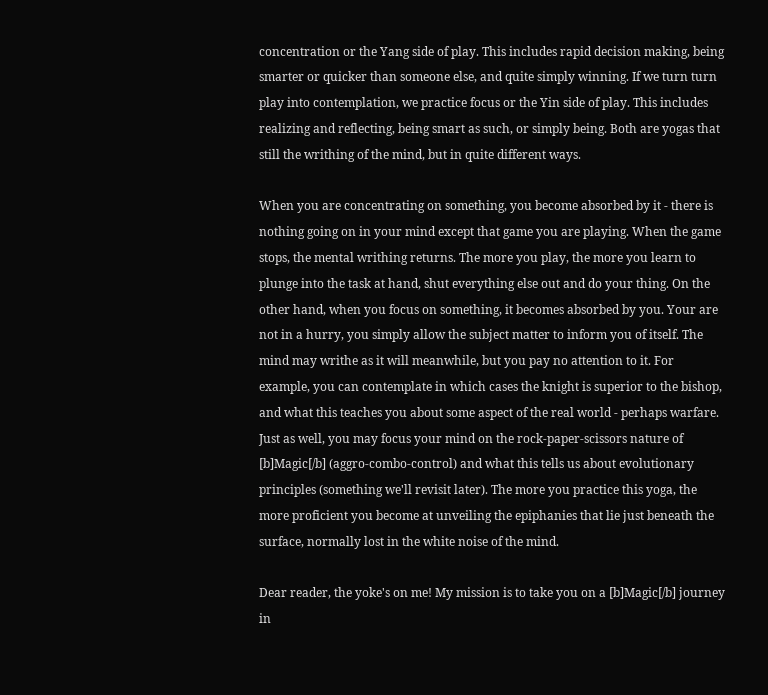concentration or the Yang side of play. This includes rapid decision making, being smarter or quicker than someone else, and quite simply winning. If we turn turn play into contemplation, we practice focus or the Yin side of play. This includes realizing and reflecting, being smart as such, or simply being. Both are yogas that still the writhing of the mind, but in quite different ways.

When you are concentrating on something, you become absorbed by it - there is nothing going on in your mind except that game you are playing. When the game stops, the mental writhing returns. The more you play, the more you learn to plunge into the task at hand, shut everything else out and do your thing. On the other hand, when you focus on something, it becomes absorbed by you. Your are not in a hurry, you simply allow the subject matter to inform you of itself. The mind may writhe as it will meanwhile, but you pay no attention to it. For example, you can contemplate in which cases the knight is superior to the bishop, and what this teaches you about some aspect of the real world - perhaps warfare. Just as well, you may focus your mind on the rock-paper-scissors nature of [b]Magic[/b] (aggro-combo-control) and what this tells us about evolutionary principles (something we'll revisit later). The more you practice this yoga, the more proficient you become at unveiling the epiphanies that lie just beneath the surface, normally lost in the white noise of the mind.

Dear reader, the yoke's on me! My mission is to take you on a [b]Magic[/b] journey in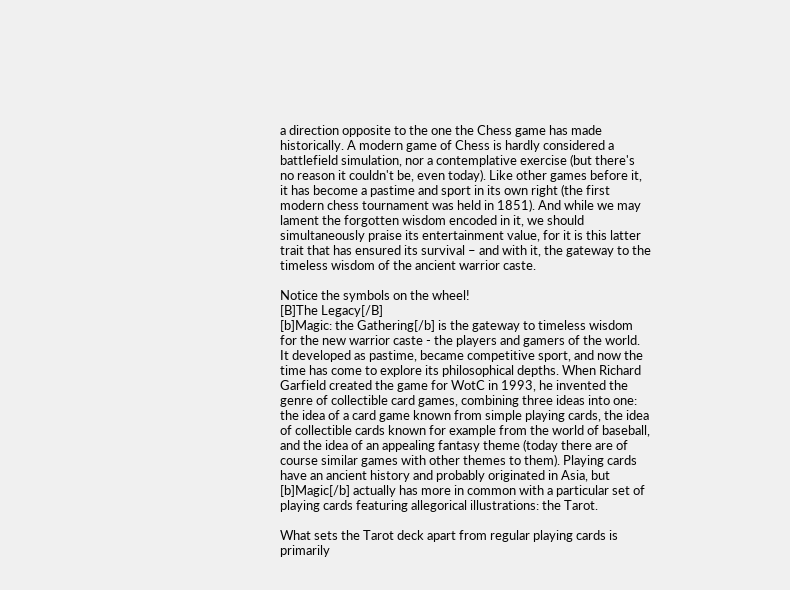a direction opposite to the one the Chess game has made historically. A modern game of Chess is hardly considered a battlefield simulation, nor a contemplative exercise (but there's no reason it couldn't be, even today). Like other games before it, it has become a pastime and sport in its own right (the first modern chess tournament was held in 1851). And while we may lament the forgotten wisdom encoded in it, we should simultaneously praise its entertainment value, for it is this latter trait that has ensured its survival – and with it, the gateway to the timeless wisdom of the ancient warrior caste.

Notice the symbols on the wheel!
[B]The Legacy[/B]
[b]Magic: the Gathering[/b] is the gateway to timeless wisdom for the new warrior caste - the players and gamers of the world. It developed as pastime, became competitive sport, and now the time has come to explore its philosophical depths. When Richard Garfield created the game for WotC in 1993, he invented the genre of collectible card games, combining three ideas into one: the idea of a card game known from simple playing cards, the idea of collectible cards known for example from the world of baseball, and the idea of an appealing fantasy theme (today there are of course similar games with other themes to them). Playing cards have an ancient history and probably originated in Asia, but [b]Magic[/b] actually has more in common with a particular set of playing cards featuring allegorical illustrations: the Tarot.

What sets the Tarot deck apart from regular playing cards is primarily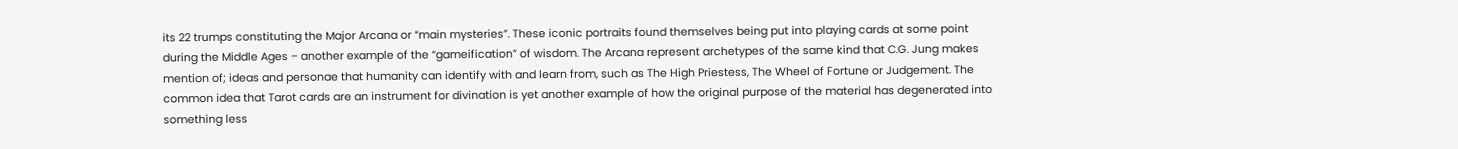its 22 trumps constituting the Major Arcana or “main mysteries”. These iconic portraits found themselves being put into playing cards at some point during the Middle Ages – another example of the “gameification” of wisdom. The Arcana represent archetypes of the same kind that C.G. Jung makes mention of; ideas and personae that humanity can identify with and learn from, such as The High Priestess, The Wheel of Fortune or Judgement. The common idea that Tarot cards are an instrument for divination is yet another example of how the original purpose of the material has degenerated into something less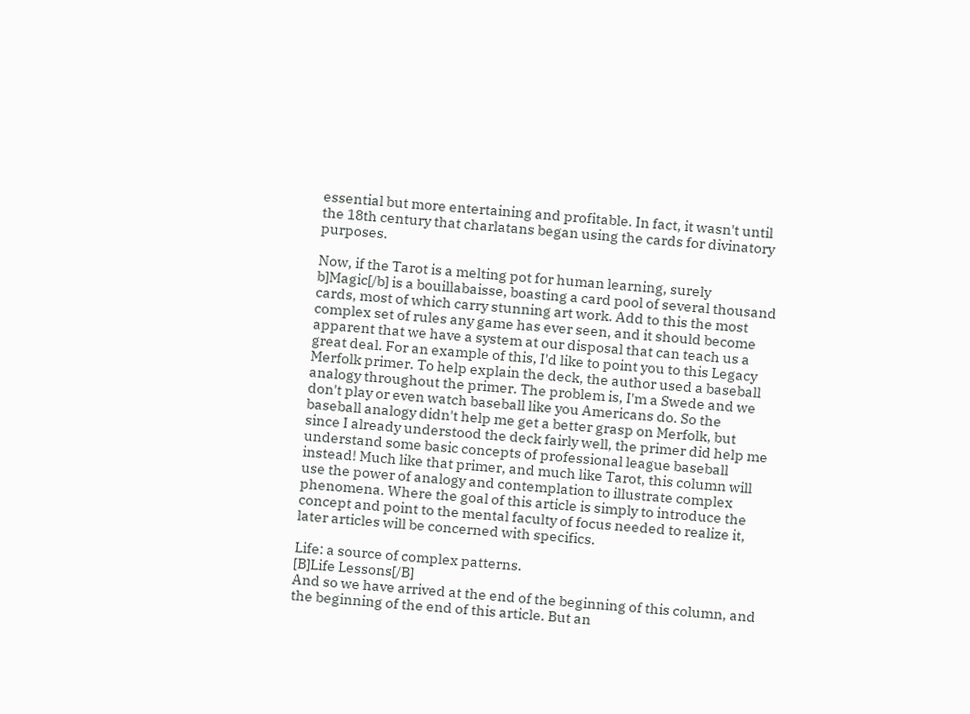essential but more entertaining and profitable. In fact, it wasn't until the 18th century that charlatans began using the cards for divinatory purposes.

Now, if the Tarot is a melting pot for human learning, surely b]Magic[/b] is a bouillabaisse, boasting a card pool of several thousand cards, most of which carry stunning art work. Add to this the most complex set of rules any game has ever seen, and it should become apparent that we have a system at our disposal that can teach us a great deal. For an example of this, I'd like to point you to this Legacy Merfolk primer. To help explain the deck, the author used a baseball analogy throughout the primer. The problem is, I'm a Swede and we don't play or even watch baseball like you Americans do. So the baseball analogy didn't help me get a better grasp on Merfolk, but since I already understood the deck fairly well, the primer did help me understand some basic concepts of professional league baseball instead! Much like that primer, and much like Tarot, this column will use the power of analogy and contemplation to illustrate complex phenomena. Where the goal of this article is simply to introduce the concept and point to the mental faculty of focus needed to realize it, later articles will be concerned with specifics.

Life: a source of complex patterns.
[B]Life Lessons[/B]
And so we have arrived at the end of the beginning of this column, and the beginning of the end of this article. But an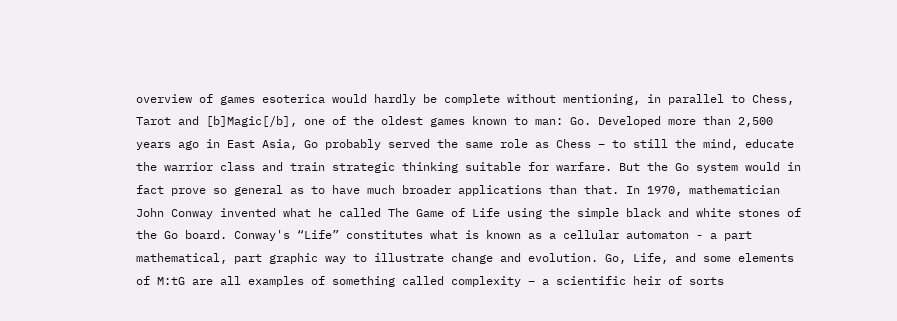overview of games esoterica would hardly be complete without mentioning, in parallel to Chess, Tarot and [b]Magic[/b], one of the oldest games known to man: Go. Developed more than 2,500 years ago in East Asia, Go probably served the same role as Chess – to still the mind, educate the warrior class and train strategic thinking suitable for warfare. But the Go system would in fact prove so general as to have much broader applications than that. In 1970, mathematician John Conway invented what he called The Game of Life using the simple black and white stones of the Go board. Conway's “Life” constitutes what is known as a cellular automaton - a part mathematical, part graphic way to illustrate change and evolution. Go, Life, and some elements of M:tG are all examples of something called complexity – a scientific heir of sorts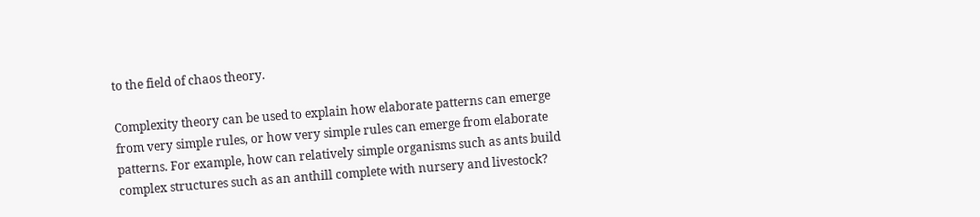to the field of chaos theory.

Complexity theory can be used to explain how elaborate patterns can emerge from very simple rules, or how very simple rules can emerge from elaborate patterns. For example, how can relatively simple organisms such as ants build complex structures such as an anthill complete with nursery and livestock?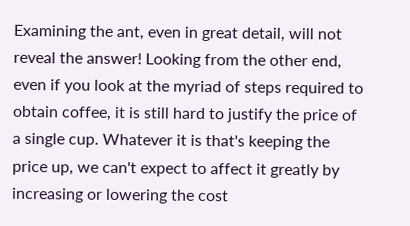Examining the ant, even in great detail, will not reveal the answer! Looking from the other end, even if you look at the myriad of steps required to obtain coffee, it is still hard to justify the price of a single cup. Whatever it is that's keeping the price up, we can't expect to affect it greatly by increasing or lowering the cost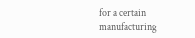for a certain manufacturing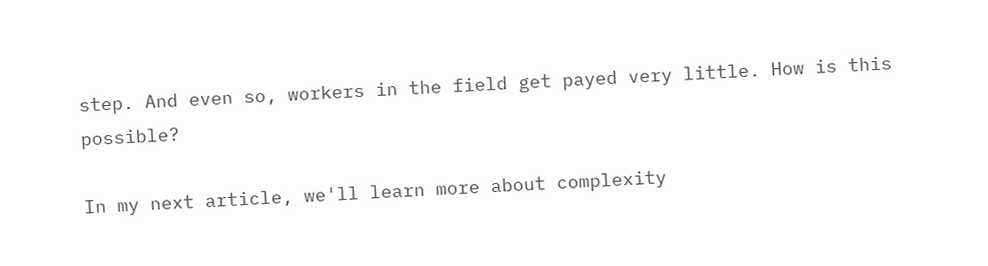step. And even so, workers in the field get payed very little. How is this possible?

In my next article, we'll learn more about complexity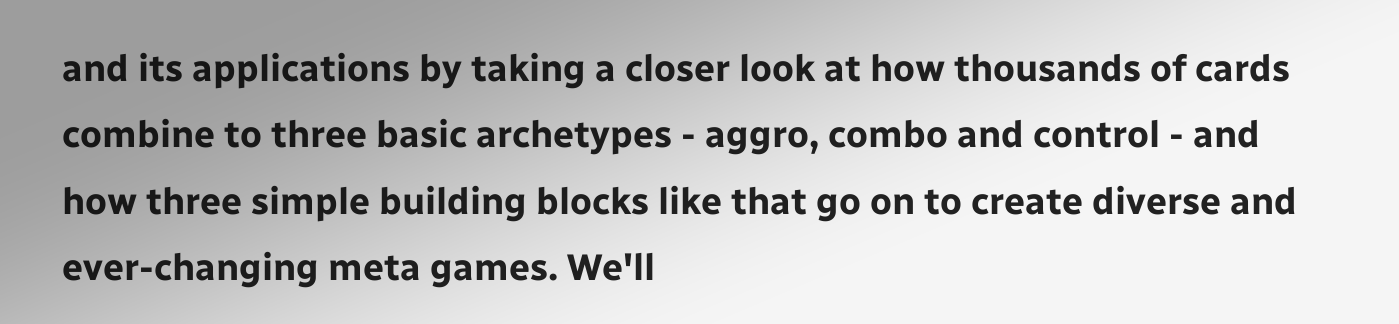and its applications by taking a closer look at how thousands of cards combine to three basic archetypes - aggro, combo and control - and how three simple building blocks like that go on to create diverse and ever-changing meta games. We'll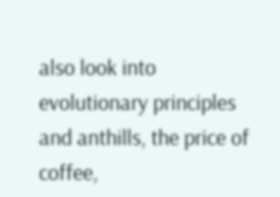also look into evolutionary principles and anthills, the price of coffee,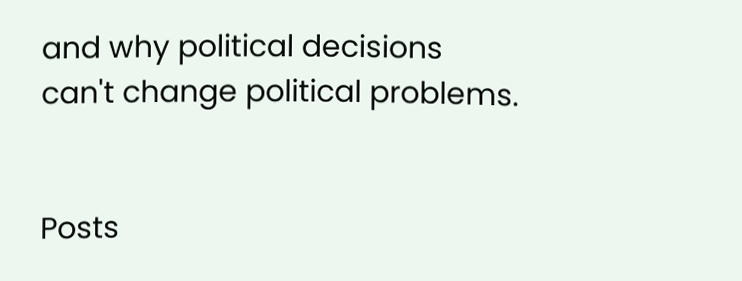and why political decisions can't change political problems.


Posts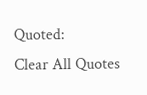Quoted:
Clear All Quotes